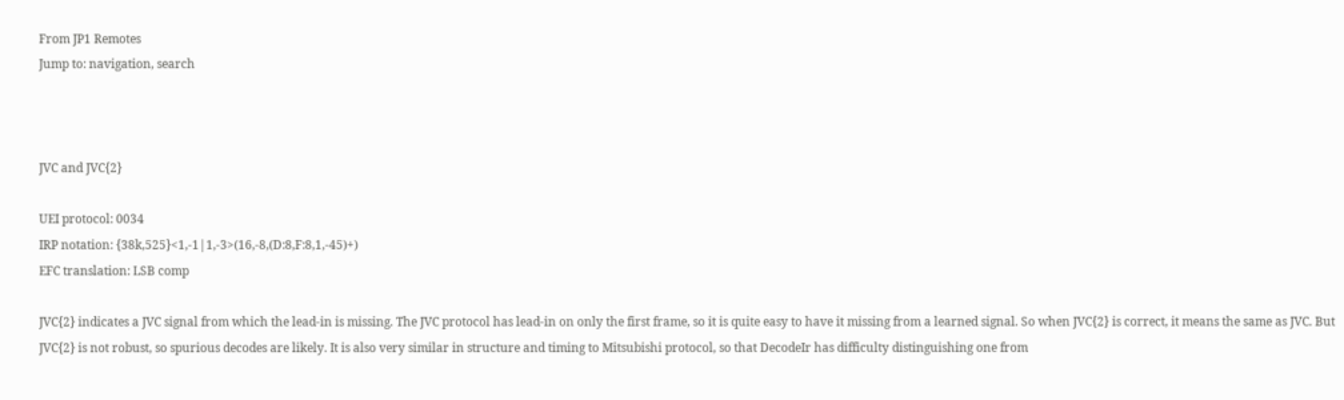From JP1 Remotes
Jump to: navigation, search



JVC and JVC{2}

UEI protocol: 0034
IRP notation: {38k,525}<1,-1|1,-3>(16,-8,(D:8,F:8,1,-45)+)
EFC translation: LSB comp

JVC{2} indicates a JVC signal from which the lead-in is missing. The JVC protocol has lead-in on only the first frame, so it is quite easy to have it missing from a learned signal. So when JVC{2} is correct, it means the same as JVC. But JVC{2} is not robust, so spurious decodes are likely. It is also very similar in structure and timing to Mitsubishi protocol, so that DecodeIr has difficulty distinguishing one from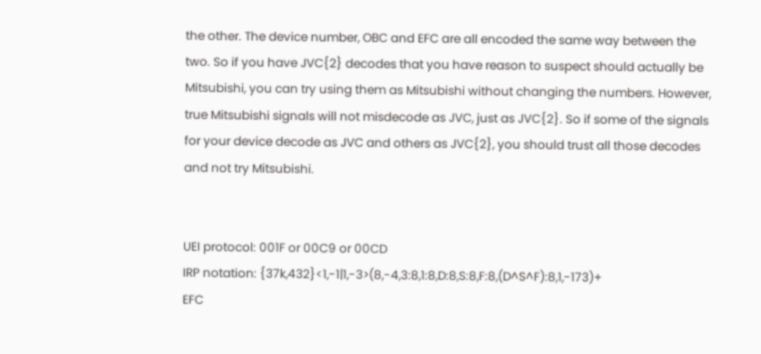the other. The device number, OBC and EFC are all encoded the same way between the two. So if you have JVC{2} decodes that you have reason to suspect should actually be Mitsubishi, you can try using them as Mitsubishi without changing the numbers. However, true Mitsubishi signals will not misdecode as JVC, just as JVC{2}. So if some of the signals for your device decode as JVC and others as JVC{2}, you should trust all those decodes and not try Mitsubishi.


UEI protocol: 001F or 00C9 or 00CD
IRP notation: {37k,432}<1,-1|1,-3>(8,-4,3:8,1:8,D:8,S:8,F:8,(D^S^F):8,1,-173)+
EFC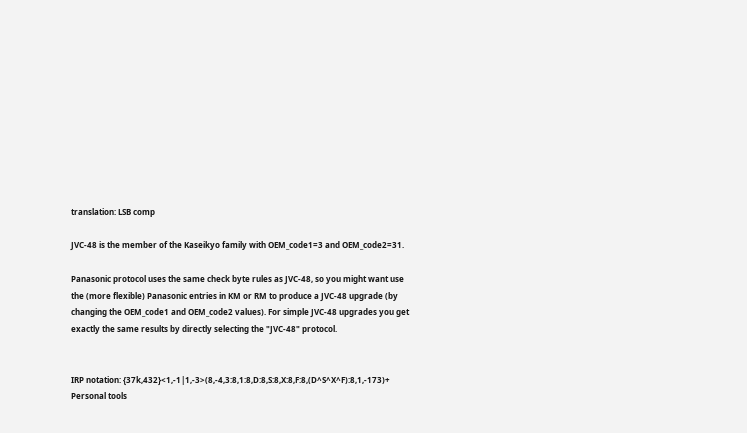translation: LSB comp

JVC-48 is the member of the Kaseikyo family with OEM_code1=3 and OEM_code2=31.

Panasonic protocol uses the same check byte rules as JVC-48, so you might want use the (more flexible) Panasonic entries in KM or RM to produce a JVC-48 upgrade (by changing the OEM_code1 and OEM_code2 values). For simple JVC-48 upgrades you get exactly the same results by directly selecting the "JVC-48" protocol.


IRP notation: {37k,432}<1,-1|1,-3>(8,-4,3:8,1:8,D:8,S:8,X:8,F:8,(D^S^X^F):8,1,-173)+
Personal tools